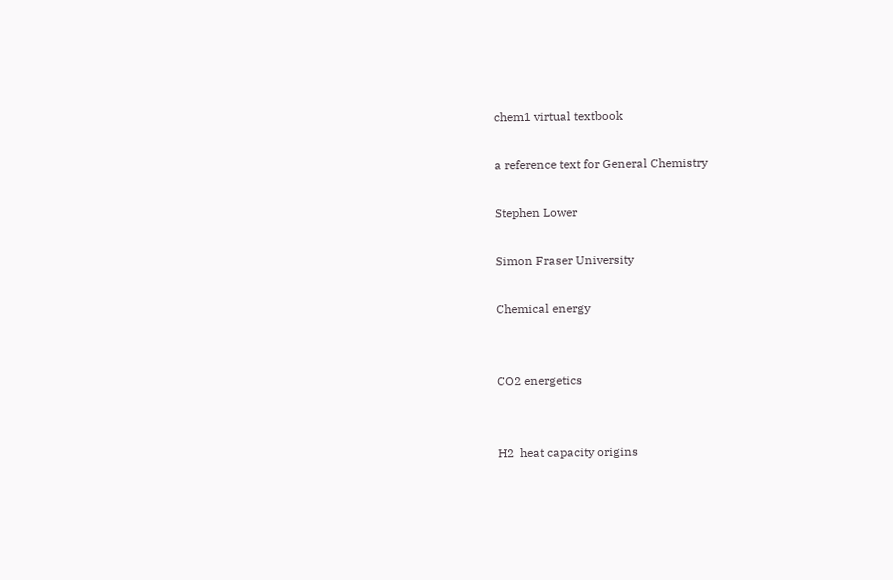chem1 virtual textbook

a reference text for General Chemistry

Stephen Lower

Simon Fraser University

Chemical energy


CO2 energetics


H2  heat capacity origins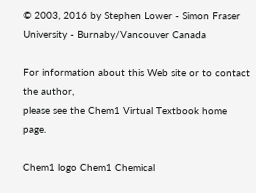© 2003, 2016 by Stephen Lower - Simon Fraser University - Burnaby/Vancouver Canada

For information about this Web site or to contact the author,
please see the Chem1 Virtual Textbook home page.

Chem1 logo Chem1 Chemical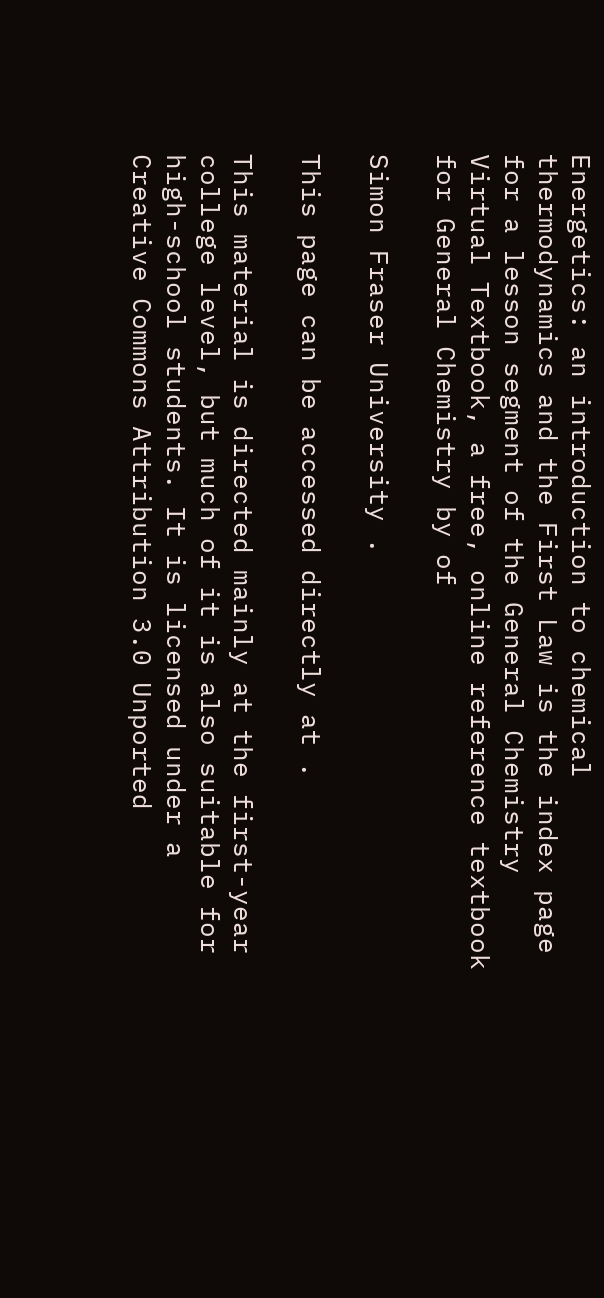Energetics: an introduction to chemical thermodynamics and the First Law is the index page for a lesson segment of the General Chemistry Virtual Textbook, a free, online reference textbook for General Chemistry by of

Simon Fraser University .

This page can be accessed directly at .

This material is directed mainly at the first-year college level, but much of it is also suitable for high-school students. It is licensed under a Creative Commons Attribution 3.0 Unported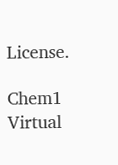License.

Chem1 Virtual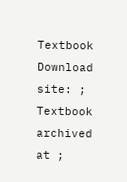Textbook Download site: ;
Textbook archived at ;